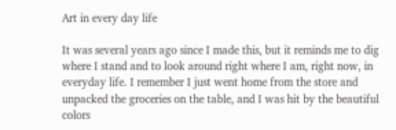Art in every day life

It was several years ago since I made this, but it reminds me to dig where I stand and to look around right where I am, right now, in everyday life. I remember I just went home from the store and unpacked the groceries on the table, and I was hit by the beautiful colors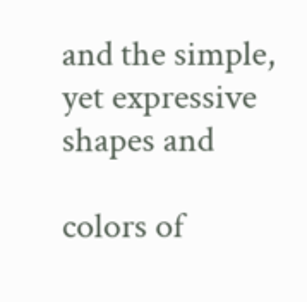and the simple, yet expressive shapes and

colors of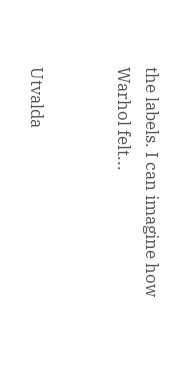the labels. I can imagine how Warhol felt...


Utvalda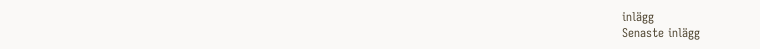inlägg
Senaste inlägg